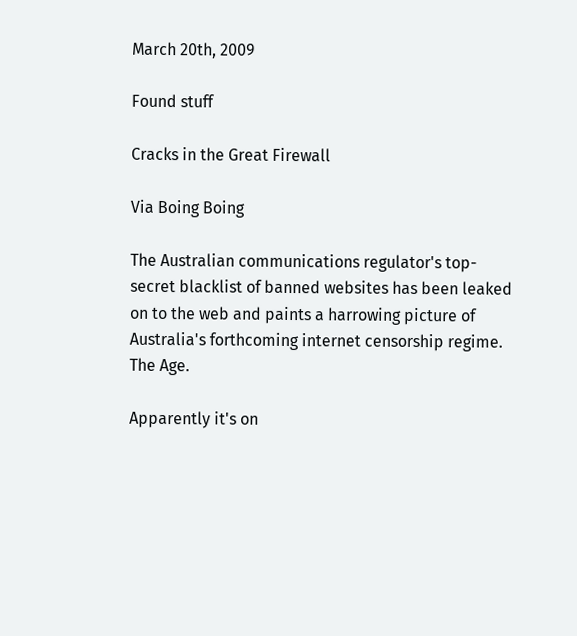March 20th, 2009

Found stuff

Cracks in the Great Firewall

Via Boing Boing

The Australian communications regulator's top-secret blacklist of banned websites has been leaked on to the web and paints a harrowing picture of Australia's forthcoming internet censorship regime. The Age.

Apparently it's on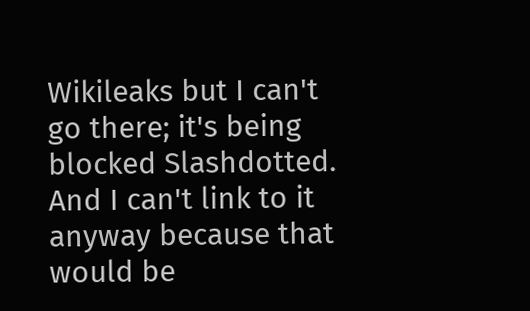Wikileaks but I can't go there; it's being blocked Slashdotted. And I can't link to it anyway because that would be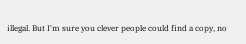illegal. But I'm sure you clever people could find a copy, no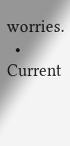worries.
  • Current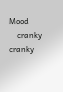Mood
    cranky cranky